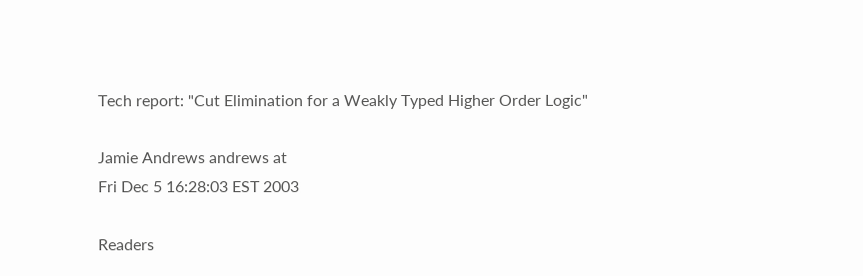Tech report: "Cut Elimination for a Weakly Typed Higher Order Logic"

Jamie Andrews andrews at
Fri Dec 5 16:28:03 EST 2003

Readers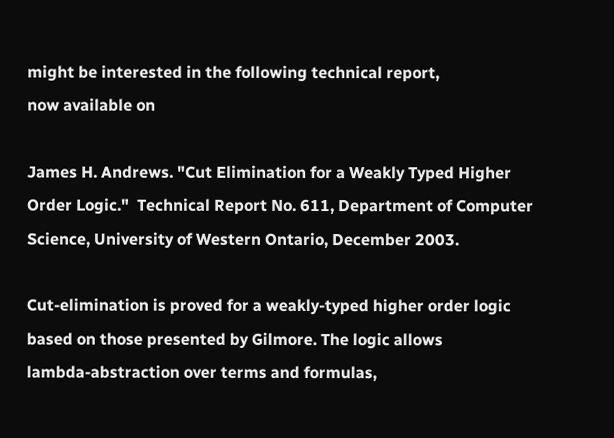might be interested in the following technical report,
now available on

James H. Andrews. "Cut Elimination for a Weakly Typed Higher
Order Logic."  Technical Report No. 611, Department of Computer
Science, University of Western Ontario, December 2003.

Cut-elimination is proved for a weakly-typed higher order logic
based on those presented by Gilmore. The logic allows
lambda-abstraction over terms and formulas,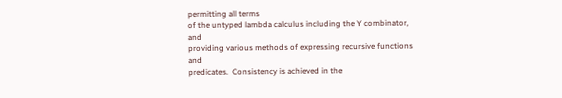permitting all terms
of the untyped lambda calculus including the Y combinator, and
providing various methods of expressing recursive functions and
predicates.  Consistency is achieved in the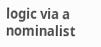logic via a
nominalist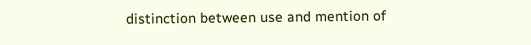distinction between use and mention of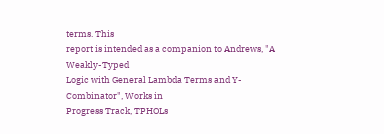terms. This
report is intended as a companion to Andrews, "A Weakly-Typed
Logic with General Lambda Terms and Y-Combinator", Works in
Progress Track, TPHOLs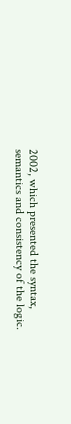2002, which presented the syntax,
semantics and consistency of the logic.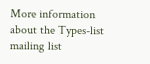More information about the Types-list mailing list